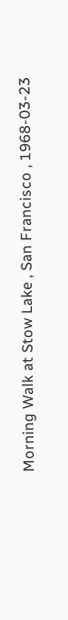Morning Walk at Stow Lake , San Francisco , 1968-03-23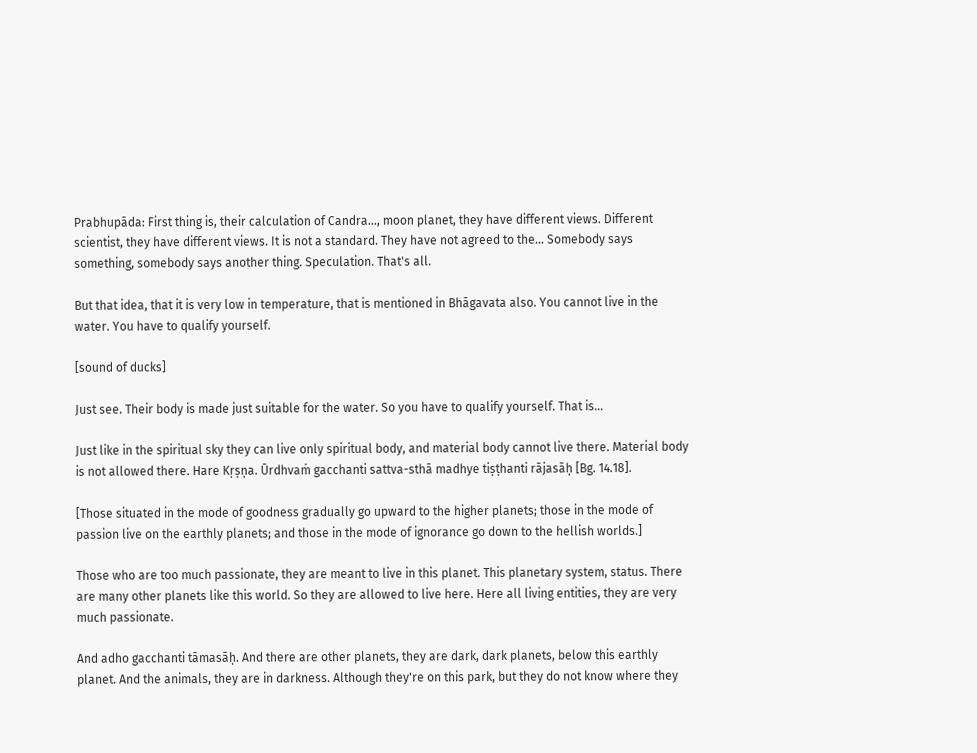Prabhupāda: First thing is, their calculation of Candra..., moon planet, they have different views. Different scientist, they have different views. It is not a standard. They have not agreed to the... Somebody says something, somebody says another thing. Speculation. That's all.

But that idea, that it is very low in temperature, that is mentioned in Bhāgavata also. You cannot live in the water. You have to qualify yourself.

[sound of ducks]

Just see. Their body is made just suitable for the water. So you have to qualify yourself. That is...

Just like in the spiritual sky they can live only spiritual body, and material body cannot live there. Material body is not allowed there. Hare Kṛṣṇa. Ūrdhvaṁ gacchanti sattva-sthā madhye tiṣṭhanti rājasāḥ [Bg. 14.18].

[Those situated in the mode of goodness gradually go upward to the higher planets; those in the mode of passion live on the earthly planets; and those in the mode of ignorance go down to the hellish worlds.]

Those who are too much passionate, they are meant to live in this planet. This planetary system, status. There are many other planets like this world. So they are allowed to live here. Here all living entities, they are very much passionate.

And adho gacchanti tāmasāḥ. And there are other planets, they are dark, dark planets, below this earthly planet. And the animals, they are in darkness. Although they're on this park, but they do not know where they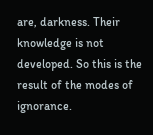are, darkness. Their knowledge is not developed. So this is the result of the modes of ignorance.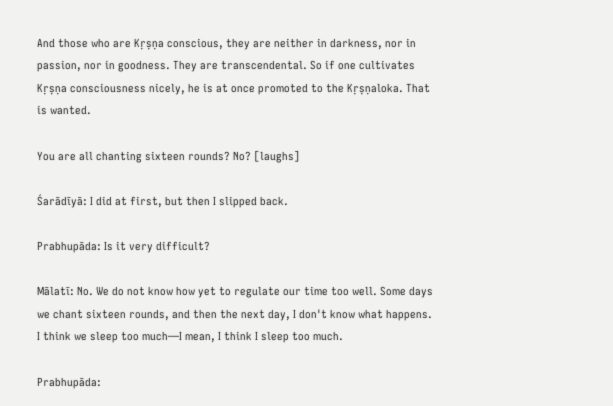And those who are Kṛṣṇa conscious, they are neither in darkness, nor in passion, nor in goodness. They are transcendental. So if one cultivates Kṛṣṇa consciousness nicely, he is at once promoted to the Kṛṣṇaloka. That is wanted.

You are all chanting sixteen rounds? No? [laughs]

Śarādīyā: I did at first, but then I slipped back.

Prabhupāda: Is it very difficult?

Mālatī: No. We do not know how yet to regulate our time too well. Some days we chant sixteen rounds, and then the next day, I don't know what happens. I think we sleep too much—I mean, I think I sleep too much.

Prabhupāda: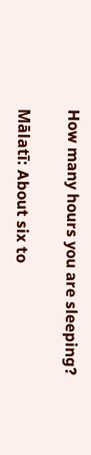How many hours you are sleeping?

Mālatī: About six to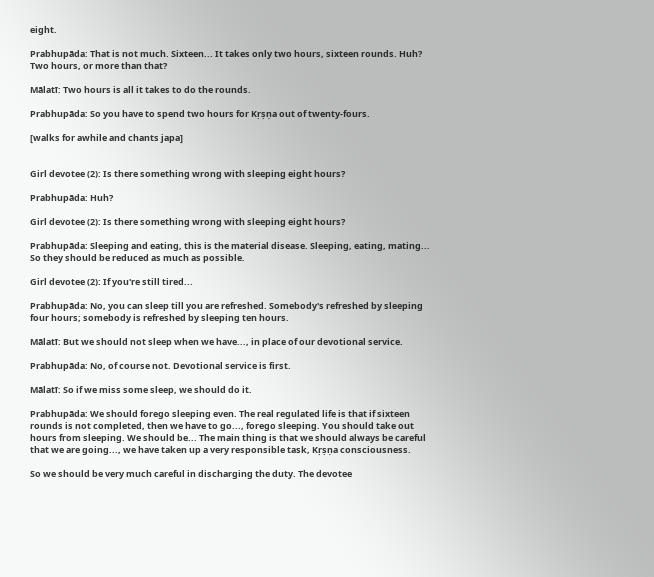eight.

Prabhupāda: That is not much. Sixteen... It takes only two hours, sixteen rounds. Huh? Two hours, or more than that?

Mālatī: Two hours is all it takes to do the rounds.

Prabhupāda: So you have to spend two hours for Kṛṣṇa out of twenty-fours.

[walks for awhile and chants japa]


Girl devotee (2): Is there something wrong with sleeping eight hours?

Prabhupāda: Huh?

Girl devotee (2): Is there something wrong with sleeping eight hours?

Prabhupāda: Sleeping and eating, this is the material disease. Sleeping, eating, mating... So they should be reduced as much as possible.

Girl devotee (2): If you're still tired...

Prabhupāda: No, you can sleep till you are refreshed. Somebody's refreshed by sleeping four hours; somebody is refreshed by sleeping ten hours.

Mālatī: But we should not sleep when we have..., in place of our devotional service.

Prabhupāda: No, of course not. Devotional service is first.

Mālatī: So if we miss some sleep, we should do it.

Prabhupāda: We should forego sleeping even. The real regulated life is that if sixteen rounds is not completed, then we have to go..., forego sleeping. You should take out hours from sleeping. We should be... The main thing is that we should always be careful that we are going..., we have taken up a very responsible task, Kṛṣṇa consciousness.

So we should be very much careful in discharging the duty. The devotee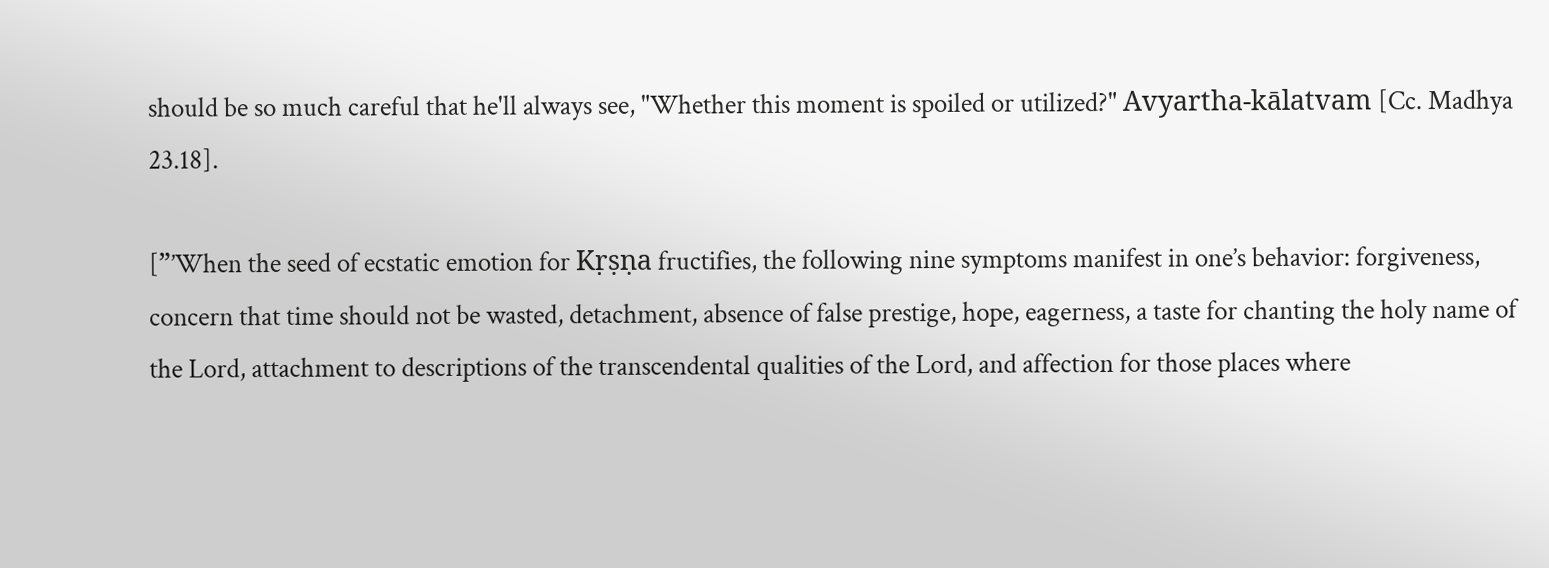should be so much careful that he'll always see, "Whether this moment is spoiled or utilized?" Avyartha-kālatvam [Cc. Madhya 23.18].

[”’When the seed of ecstatic emotion for Kṛṣṇa fructifies, the following nine symptoms manifest in one’s behavior: forgiveness, concern that time should not be wasted, detachment, absence of false prestige, hope, eagerness, a taste for chanting the holy name of the Lord, attachment to descriptions of the transcendental qualities of the Lord, and affection for those places where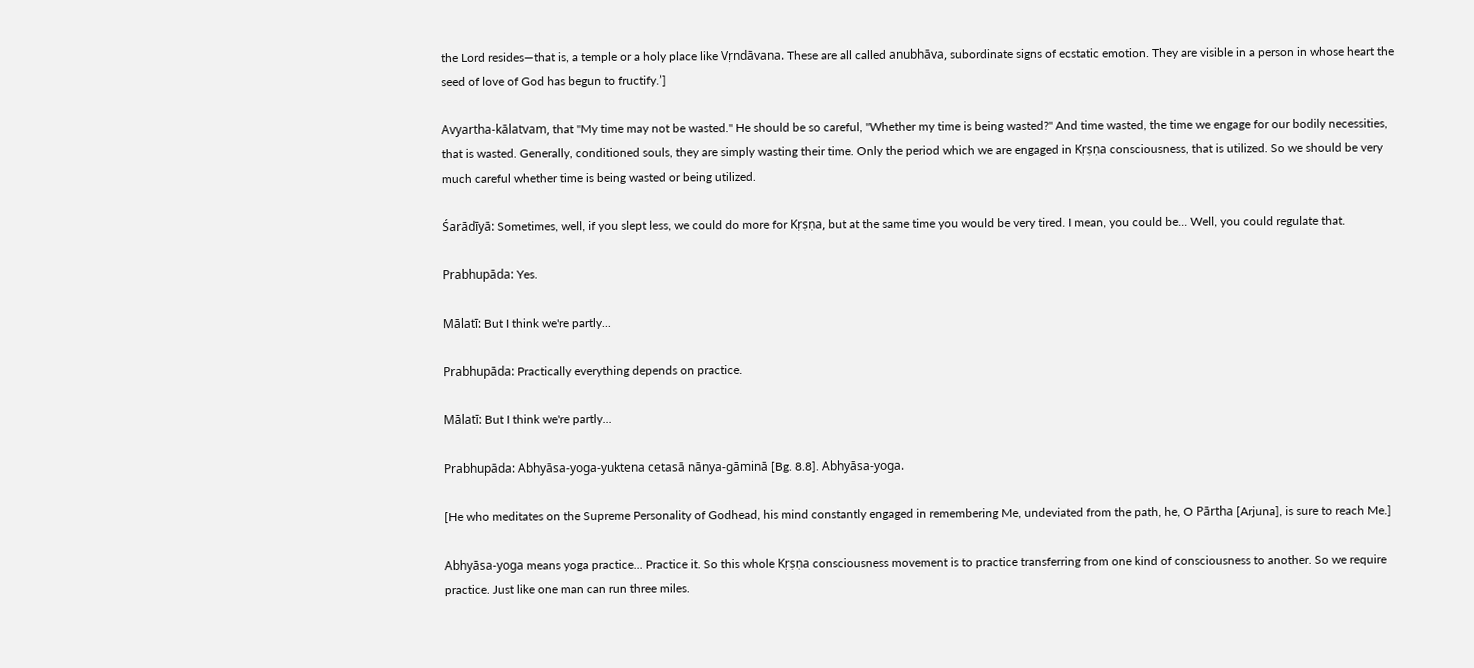the Lord resides—that is, a temple or a holy place like Vṛndāvana. These are all called anubhāva, subordinate signs of ecstatic emotion. They are visible in a person in whose heart the seed of love of God has begun to fructify.’]

Avyartha-kālatvam, that "My time may not be wasted." He should be so careful, "Whether my time is being wasted?" And time wasted, the time we engage for our bodily necessities, that is wasted. Generally, conditioned souls, they are simply wasting their time. Only the period which we are engaged in Kṛṣṇa consciousness, that is utilized. So we should be very much careful whether time is being wasted or being utilized.

Śarādīyā: Sometimes, well, if you slept less, we could do more for Kṛṣṇa, but at the same time you would be very tired. I mean, you could be... Well, you could regulate that.

Prabhupāda: Yes.

Mālatī: But I think we're partly...

Prabhupāda: Practically everything depends on practice.

Mālatī: But I think we're partly...

Prabhupāda: Abhyāsa-yoga-yuktena cetasā nānya-gāminā [Bg. 8.8]. Abhyāsa-yoga.

[He who meditates on the Supreme Personality of Godhead, his mind constantly engaged in remembering Me, undeviated from the path, he, O Pārtha [Arjuna], is sure to reach Me.]

Abhyāsa-yoga means yoga practice... Practice it. So this whole Kṛṣṇa consciousness movement is to practice transferring from one kind of consciousness to another. So we require practice. Just like one man can run three miles.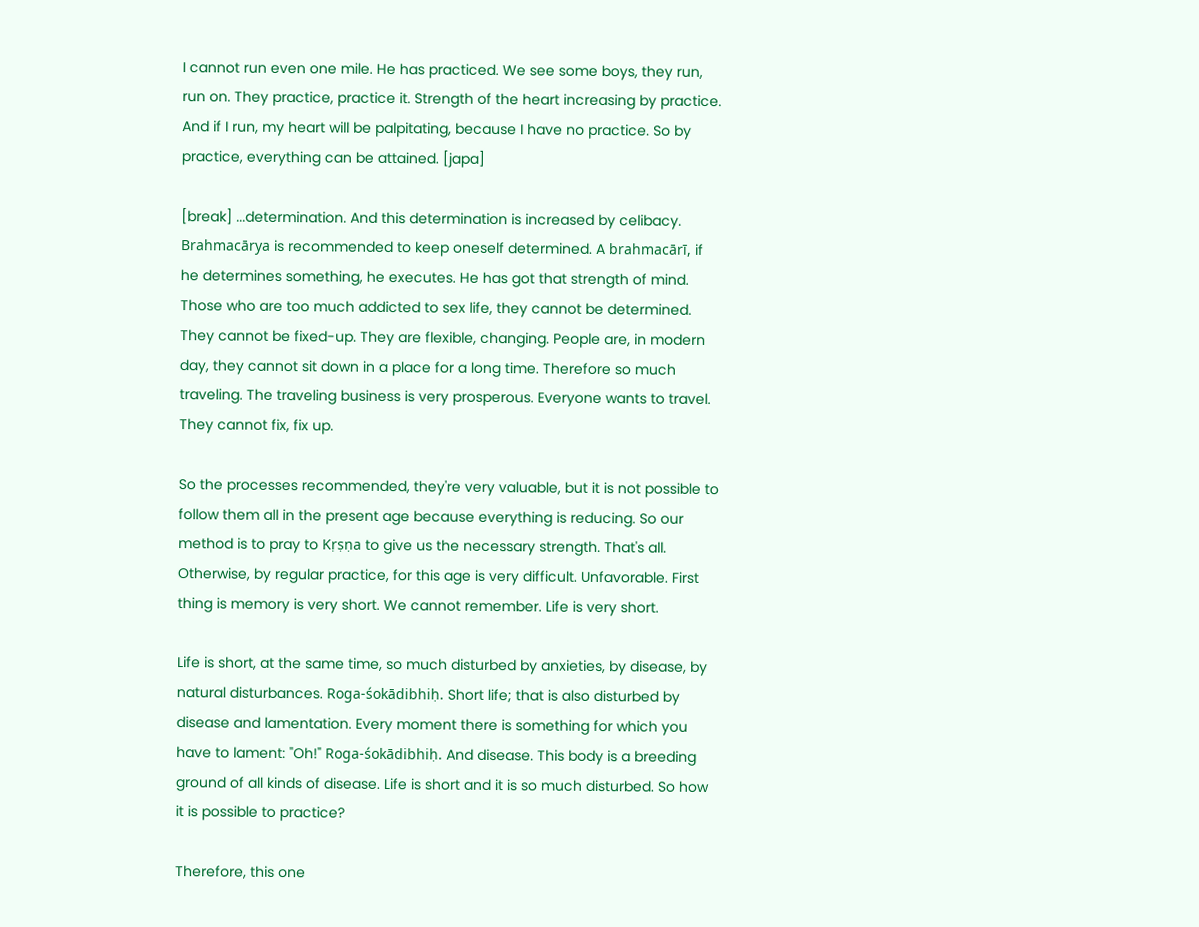I cannot run even one mile. He has practiced. We see some boys, they run, run on. They practice, practice it. Strength of the heart increasing by practice. And if I run, my heart will be palpitating, because I have no practice. So by practice, everything can be attained. [japa]

[break] ...determination. And this determination is increased by celibacy. Brahmacārya is recommended to keep oneself determined. A brahmacārī, if he determines something, he executes. He has got that strength of mind. Those who are too much addicted to sex life, they cannot be determined. They cannot be fixed-up. They are flexible, changing. People are, in modern day, they cannot sit down in a place for a long time. Therefore so much traveling. The traveling business is very prosperous. Everyone wants to travel. They cannot fix, fix up.

So the processes recommended, they're very valuable, but it is not possible to follow them all in the present age because everything is reducing. So our method is to pray to Kṛṣṇa to give us the necessary strength. That's all. Otherwise, by regular practice, for this age is very difficult. Unfavorable. First thing is memory is very short. We cannot remember. Life is very short.

Life is short, at the same time, so much disturbed by anxieties, by disease, by natural disturbances. Roga-śokādibhiḥ. Short life; that is also disturbed by disease and lamentation. Every moment there is something for which you have to lament: "Oh!" Roga-śokādibhiḥ. And disease. This body is a breeding ground of all kinds of disease. Life is short and it is so much disturbed. So how it is possible to practice?

Therefore, this one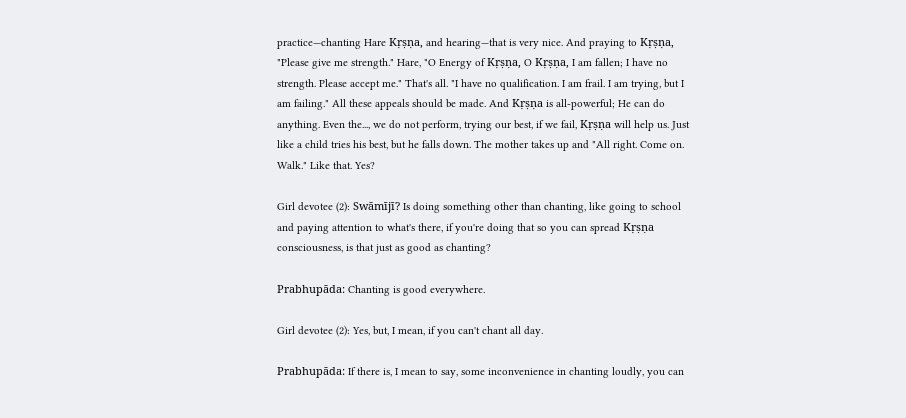practice—chanting Hare Kṛṣṇa, and hearing—that is very nice. And praying to Kṛṣṇa, "Please give me strength." Hare, "O Energy of Kṛṣṇa, O Kṛṣṇa, I am fallen; I have no strength. Please accept me." That's all. "I have no qualification. I am frail. I am trying, but I am failing." All these appeals should be made. And Kṛṣṇa is all-powerful; He can do anything. Even the..., we do not perform, trying our best, if we fail, Kṛṣṇa will help us. Just like a child tries his best, but he falls down. The mother takes up and "All right. Come on. Walk." Like that. Yes?

Girl devotee (2): Swāmījī? Is doing something other than chanting, like going to school and paying attention to what's there, if you're doing that so you can spread Kṛṣṇa consciousness, is that just as good as chanting?

Prabhupāda: Chanting is good everywhere.

Girl devotee (2): Yes, but, I mean, if you can't chant all day.

Prabhupāda: If there is, I mean to say, some inconvenience in chanting loudly, you can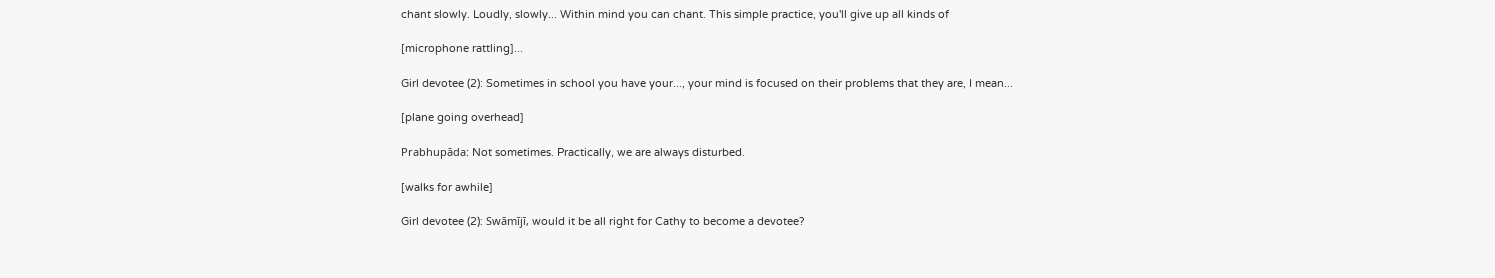chant slowly. Loudly, slowly... Within mind you can chant. This simple practice, you'll give up all kinds of

[microphone rattling]...

Girl devotee (2): Sometimes in school you have your..., your mind is focused on their problems that they are, I mean...

[plane going overhead]

Prabhupāda: Not sometimes. Practically, we are always disturbed.

[walks for awhile]

Girl devotee (2): Swāmījī, would it be all right for Cathy to become a devotee?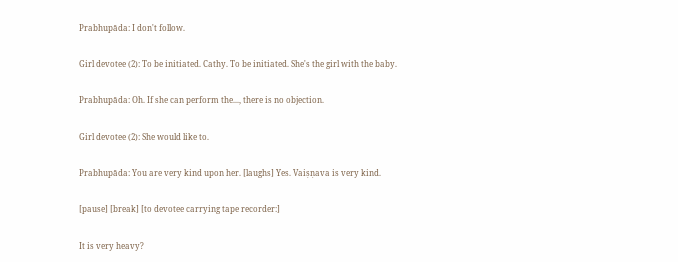Prabhupāda: I don't follow.

Girl devotee (2): To be initiated. Cathy. To be initiated. She's the girl with the baby.

Prabhupāda: Oh. If she can perform the..., there is no objection.

Girl devotee (2): She would like to.

Prabhupāda: You are very kind upon her. [laughs] Yes. Vaiṣṇava is very kind.

[pause] [break] [to devotee carrying tape recorder:]

It is very heavy?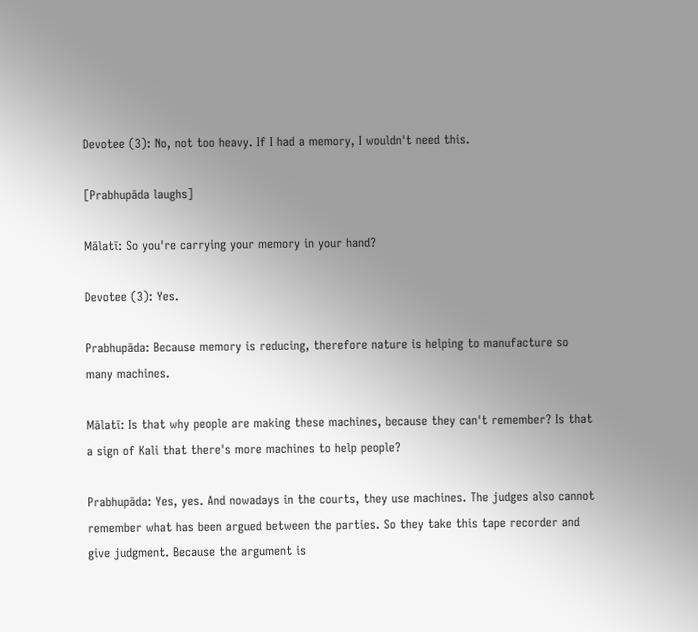Devotee (3): No, not too heavy. If I had a memory, I wouldn't need this.

[Prabhupāda laughs]

Mālatī: So you're carrying your memory in your hand?

Devotee (3): Yes.

Prabhupāda: Because memory is reducing, therefore nature is helping to manufacture so many machines.

Mālatī: Is that why people are making these machines, because they can't remember? Is that a sign of Kali that there's more machines to help people?

Prabhupāda: Yes, yes. And nowadays in the courts, they use machines. The judges also cannot remember what has been argued between the parties. So they take this tape recorder and give judgment. Because the argument is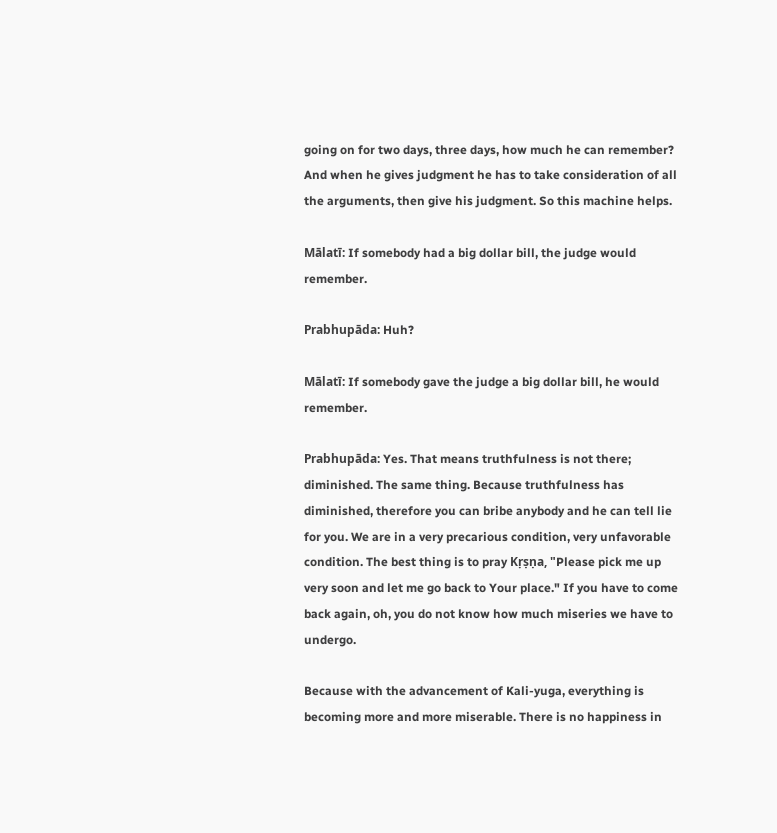going on for two days, three days, how much he can remember? And when he gives judgment he has to take consideration of all the arguments, then give his judgment. So this machine helps.

Mālatī: If somebody had a big dollar bill, the judge would remember.

Prabhupāda: Huh?

Mālatī: If somebody gave the judge a big dollar bill, he would remember.

Prabhupāda: Yes. That means truthfulness is not there; diminished. The same thing. Because truthfulness has diminished, therefore you can bribe anybody and he can tell lie for you. We are in a very precarious condition, very unfavorable condition. The best thing is to pray Kṛṣṇa, "Please pick me up very soon and let me go back to Your place." If you have to come back again, oh, you do not know how much miseries we have to undergo.

Because with the advancement of Kali-yuga, everything is becoming more and more miserable. There is no happiness in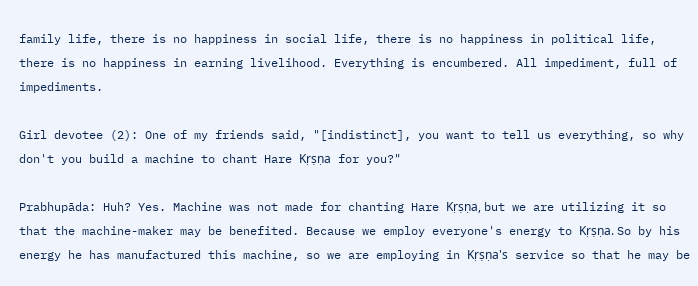family life, there is no happiness in social life, there is no happiness in political life, there is no happiness in earning livelihood. Everything is encumbered. All impediment, full of impediments.

Girl devotee (2): One of my friends said, "[indistinct], you want to tell us everything, so why don't you build a machine to chant Hare Kṛṣṇa for you?"

Prabhupāda: Huh? Yes. Machine was not made for chanting Hare Kṛṣṇa, but we are utilizing it so that the machine-maker may be benefited. Because we employ everyone's energy to Kṛṣṇa. So by his energy he has manufactured this machine, so we are employing in Kṛṣṇa's service so that he may be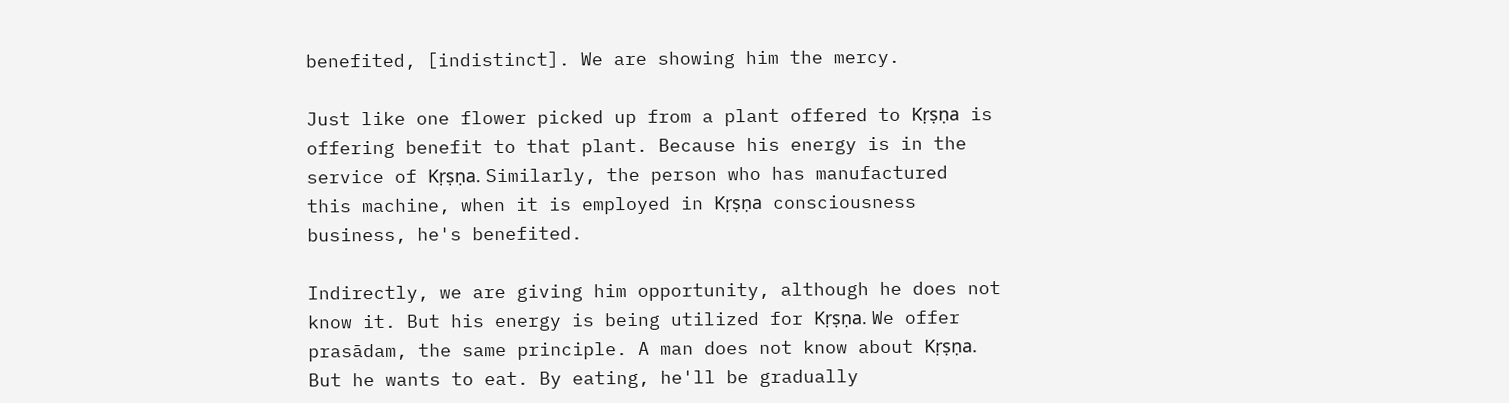benefited, [indistinct]. We are showing him the mercy.

Just like one flower picked up from a plant offered to Kṛṣṇa is offering benefit to that plant. Because his energy is in the service of Kṛṣṇa. Similarly, the person who has manufactured this machine, when it is employed in Kṛṣṇa consciousness business, he's benefited.

Indirectly, we are giving him opportunity, although he does not know it. But his energy is being utilized for Kṛṣṇa. We offer prasādam, the same principle. A man does not know about Kṛṣṇa. But he wants to eat. By eating, he'll be gradually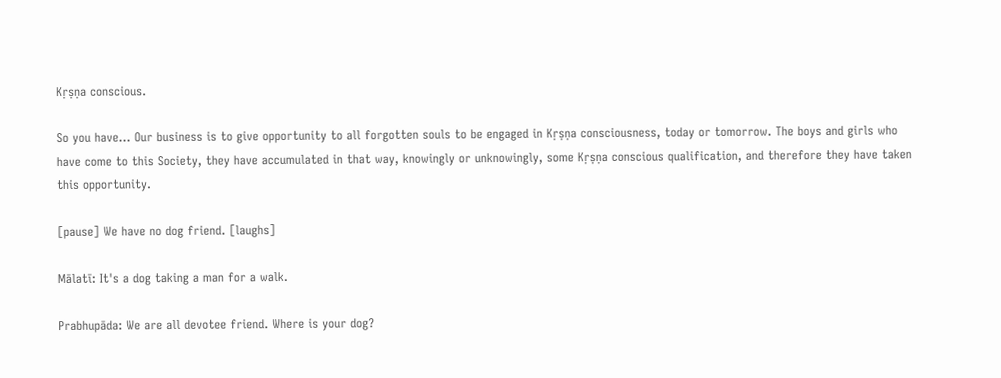Kṛṣṇa conscious.

So you have... Our business is to give opportunity to all forgotten souls to be engaged in Kṛṣṇa consciousness, today or tomorrow. The boys and girls who have come to this Society, they have accumulated in that way, knowingly or unknowingly, some Kṛṣṇa conscious qualification, and therefore they have taken this opportunity.

[pause] We have no dog friend. [laughs]

Mālatī: It's a dog taking a man for a walk.

Prabhupāda: We are all devotee friend. Where is your dog?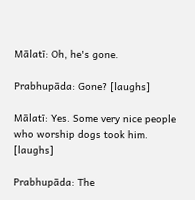Mālatī: Oh, he's gone.

Prabhupāda: Gone? [laughs]

Mālatī: Yes. Some very nice people who worship dogs took him. [laughs]

Prabhupāda: The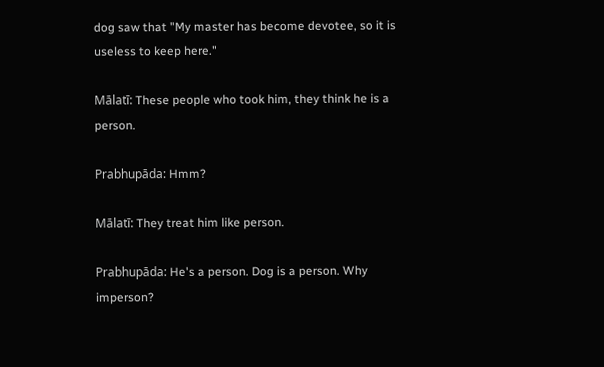dog saw that "My master has become devotee, so it is useless to keep here."

Mālatī: These people who took him, they think he is a person.

Prabhupāda: Hmm?

Mālatī: They treat him like person.

Prabhupāda: He's a person. Dog is a person. Why imperson?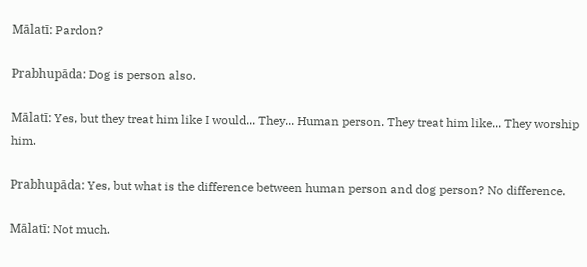Mālatī: Pardon?

Prabhupāda: Dog is person also.

Mālatī: Yes, but they treat him like I would... They... Human person. They treat him like... They worship him.

Prabhupāda: Yes, but what is the difference between human person and dog person? No difference.

Mālatī: Not much.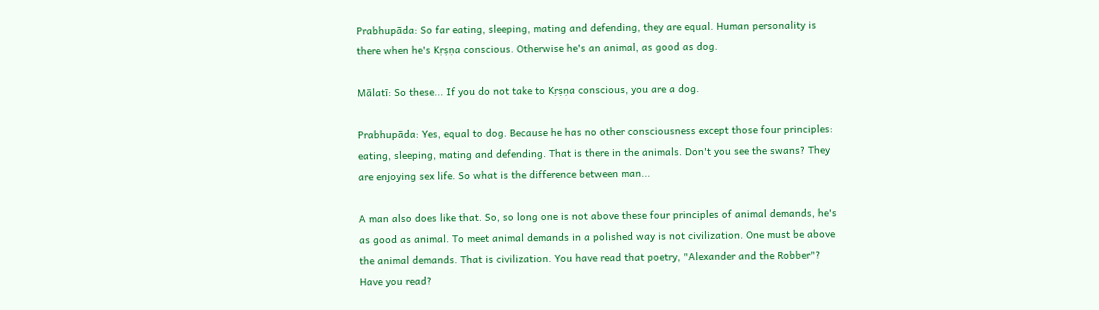Prabhupāda: So far eating, sleeping, mating and defending, they are equal. Human personality is there when he's Kṛṣṇa conscious. Otherwise he's an animal, as good as dog.

Mālatī: So these... If you do not take to Kṛṣṇa conscious, you are a dog.

Prabhupāda: Yes, equal to dog. Because he has no other consciousness except those four principles: eating, sleeping, mating and defending. That is there in the animals. Don't you see the swans? They are enjoying sex life. So what is the difference between man...

A man also does like that. So, so long one is not above these four principles of animal demands, he's as good as animal. To meet animal demands in a polished way is not civilization. One must be above the animal demands. That is civilization. You have read that poetry, "Alexander and the Robber"? Have you read?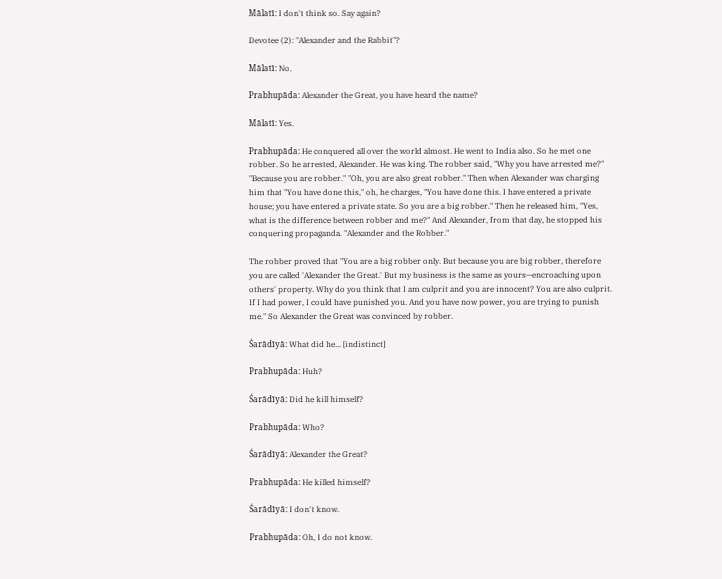Mālatī: I don't think so. Say again?

Devotee (2): "Alexander and the Rabbit"?

Mālatī: No.

Prabhupāda: Alexander the Great, you have heard the name?

Mālatī: Yes.

Prabhupāda: He conquered all over the world almost. He went to India also. So he met one robber. So he arrested, Alexander. He was king. The robber said, "Why you have arrested me?" "Because you are robber." "Oh, you are also great robber." Then when Alexander was charging him that "You have done this," oh, he charges, "You have done this. I have entered a private house; you have entered a private state. So you are a big robber." Then he released him, "Yes, what is the difference between robber and me?" And Alexander, from that day, he stopped his conquering propaganda. "Alexander and the Robber."

The robber proved that "You are a big robber only. But because you are big robber, therefore you are called 'Alexander the Great.' But my business is the same as yours—encroaching upon others' property. Why do you think that I am culprit and you are innocent? You are also culprit. If I had power, I could have punished you. And you have now power, you are trying to punish me." So Alexander the Great was convinced by robber.

Śarādīyā: What did he... [indistinct]

Prabhupāda: Huh?

Śarādīyā: Did he kill himself?

Prabhupāda: Who?

Śarādīyā: Alexander the Great?

Prabhupāda: He killed himself?

Śarādīyā: I don't know.

Prabhupāda: Oh, I do not know.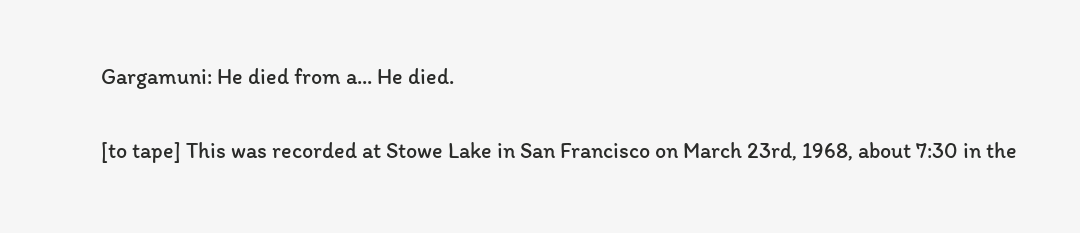Gargamuni: He died from a... He died.

[to tape] This was recorded at Stowe Lake in San Francisco on March 23rd, 1968, about 7:30 in the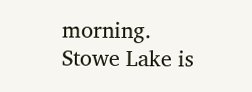morning. Stowe Lake is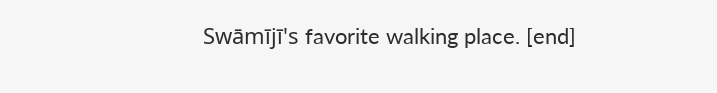Swāmījī's favorite walking place. [end]